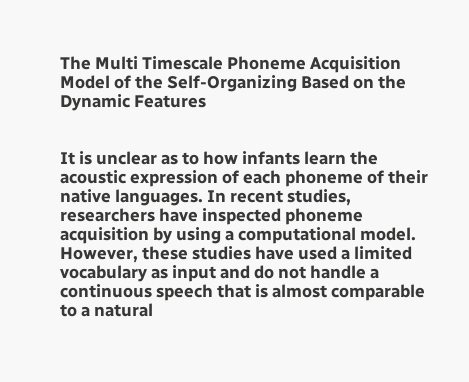The Multi Timescale Phoneme Acquisition Model of the Self-Organizing Based on the Dynamic Features


It is unclear as to how infants learn the acoustic expression of each phoneme of their native languages. In recent studies, researchers have inspected phoneme acquisition by using a computational model. However, these studies have used a limited vocabulary as input and do not handle a continuous speech that is almost comparable to a natural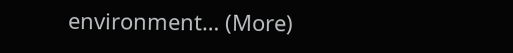environment… (More)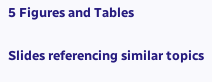5 Figures and Tables

Slides referencing similar topics